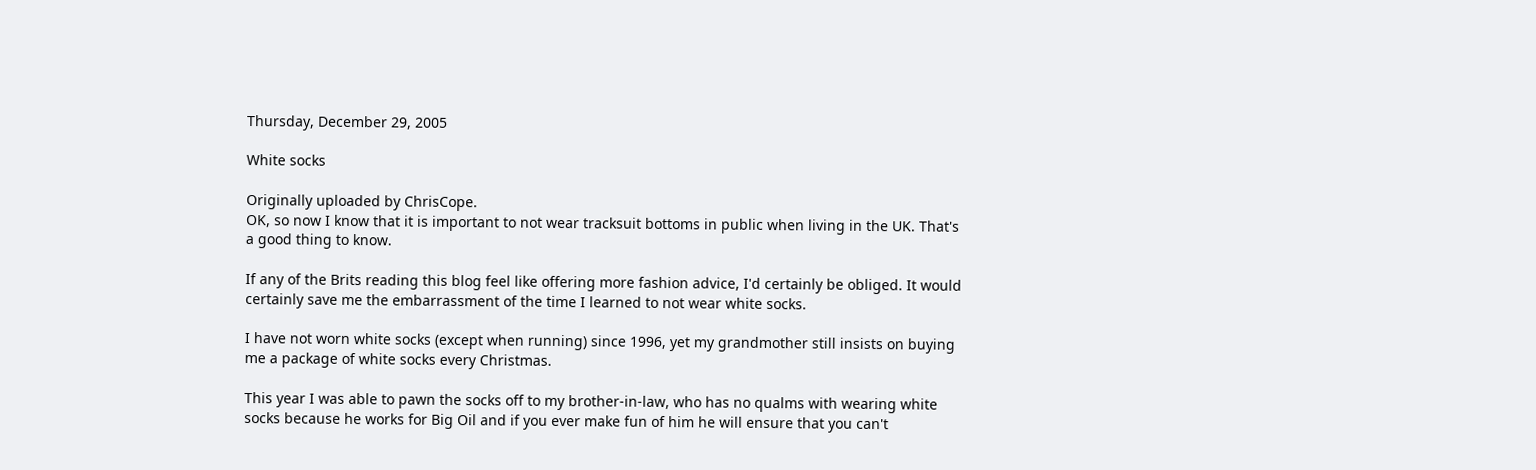Thursday, December 29, 2005

White socks

Originally uploaded by ChrisCope.
OK, so now I know that it is important to not wear tracksuit bottoms in public when living in the UK. That's a good thing to know.

If any of the Brits reading this blog feel like offering more fashion advice, I'd certainly be obliged. It would certainly save me the embarrassment of the time I learned to not wear white socks.

I have not worn white socks (except when running) since 1996, yet my grandmother still insists on buying me a package of white socks every Christmas.

This year I was able to pawn the socks off to my brother-in-law, who has no qualms with wearing white socks because he works for Big Oil and if you ever make fun of him he will ensure that you can't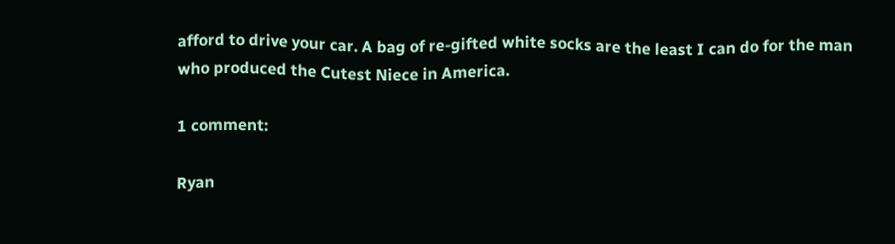afford to drive your car. A bag of re-gifted white socks are the least I can do for the man who produced the Cutest Niece in America.

1 comment:

Ryan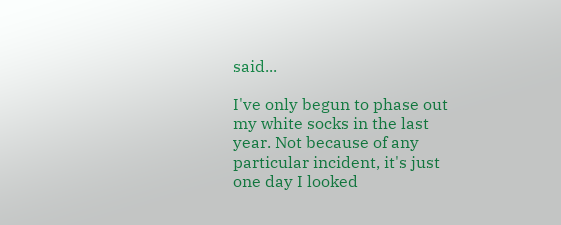said...

I've only begun to phase out my white socks in the last year. Not because of any particular incident, it's just one day I looked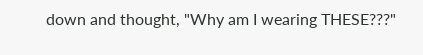down and thought, "Why am I wearing THESE???"